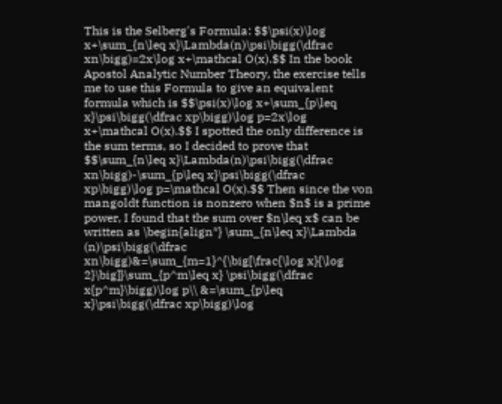This is the Selberg's Formula: $$\psi(x)\log x+\sum_{n\leq x}\Lambda(n)\psi\bigg(\dfrac xn\bigg)=2x\log x+\mathcal O(x).$$ In the book Apostol Analytic Number Theory, the exercise tells me to use this Formula to give an equivalent formula which is $$\psi(x)\log x+\sum_{p\leq x}\psi\bigg(\dfrac xp\bigg)\log p=2x\log x+\mathcal O(x).$$ I spotted the only difference is the sum terms, so I decided to prove that $$\sum_{n\leq x}\Lambda(n)\psi\bigg(\dfrac xn\bigg)-\sum_{p\leq x}\psi\bigg(\dfrac xp\bigg)\log p=\mathcal O(x).$$ Then since the von mangoldt function is nonzero when $n$ is a prime power, I found that the sum over $n\leq x$ can be written as \begin{align*} \sum_{n\leq x}\Lambda (n)\psi\bigg(\dfrac xn\bigg)&=\sum_{m=1}^{\big[\frac{\log x}{\log 2}\big]}\sum_{p^m\leq x} \psi\bigg(\dfrac x{p^m}\bigg)\log p\\ &=\sum_{p\leq x}\psi\bigg(\dfrac xp\bigg)\log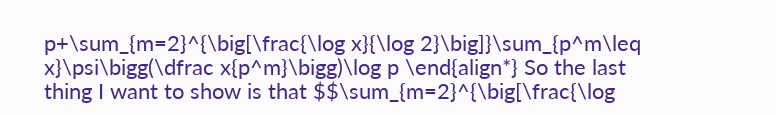p+\sum_{m=2}^{\big[\frac{\log x}{\log 2}\big]}\sum_{p^m\leq x}\psi\bigg(\dfrac x{p^m}\bigg)\log p \end{align*} So the last thing I want to show is that $$\sum_{m=2}^{\big[\frac{\log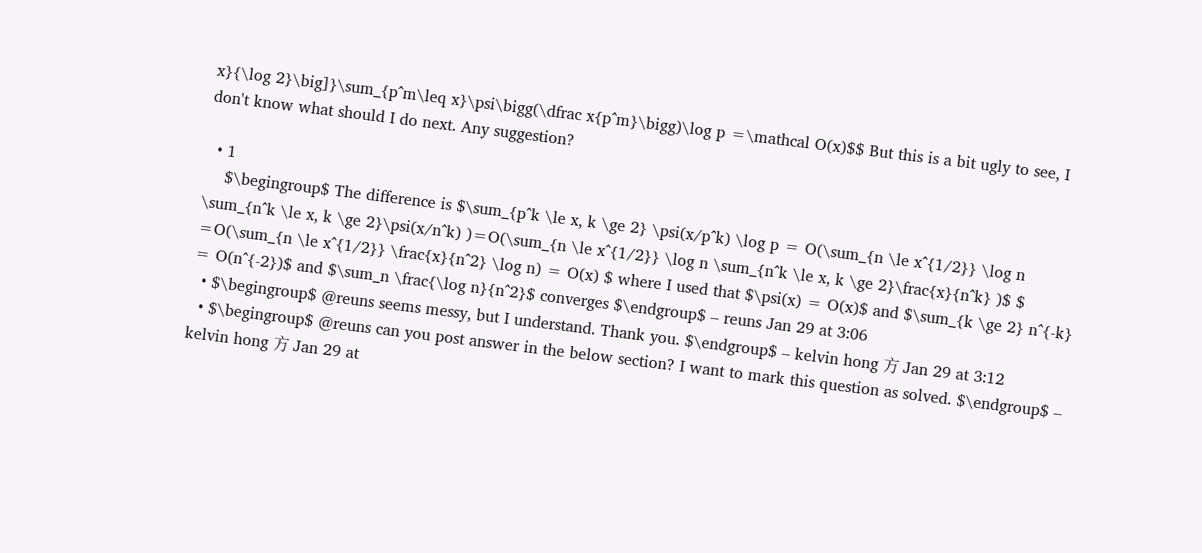x}{\log 2}\big]}\sum_{p^m\leq x}\psi\bigg(\dfrac x{p^m}\bigg)\log p =\mathcal O(x)$$ But this is a bit ugly to see, I don't know what should I do next. Any suggestion?

  • 1
    $\begingroup$ The difference is $\sum_{p^k \le x, k \ge 2} \psi(x/p^k) \log p = O(\sum_{n \le x^{1/2}} \log n \sum_{n^k \le x, k \ge 2}\psi(x/n^k) )=O(\sum_{n \le x^{1/2}} \log n \sum_{n^k \le x, k \ge 2}\frac{x}{n^k} )$ $ =O(\sum_{n \le x^{1/2}} \frac{x}{n^2} \log n) = O(x) $ where I used that $\psi(x) = O(x)$ and $\sum_{k \ge 2} n^{-k} = O(n^{-2})$ and $\sum_n \frac{\log n}{n^2}$ converges $\endgroup$ – reuns Jan 29 at 3:06
  • $\begingroup$ @reuns seems messy, but I understand. Thank you. $\endgroup$ – kelvin hong 方 Jan 29 at 3:12
  • $\begingroup$ @reuns can you post answer in the below section? I want to mark this question as solved. $\endgroup$ – kelvin hong 方 Jan 29 at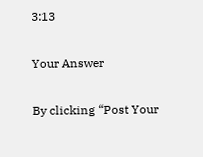3:13

Your Answer

By clicking “Post Your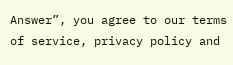Answer”, you agree to our terms of service, privacy policy and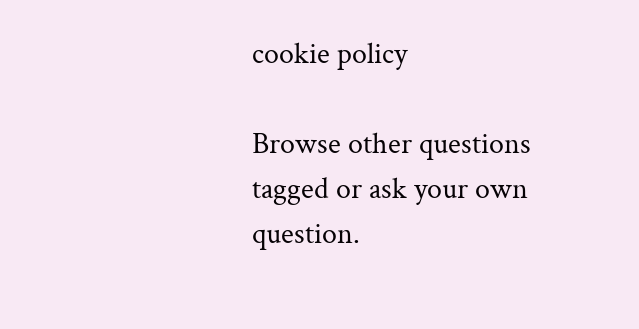cookie policy

Browse other questions tagged or ask your own question.